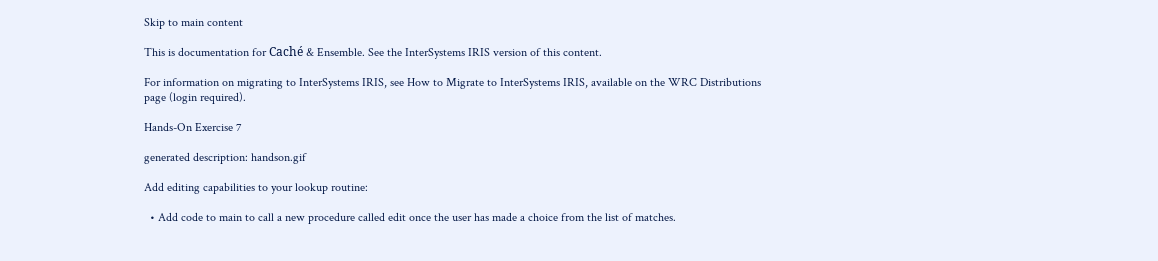Skip to main content

This is documentation for Caché & Ensemble. See the InterSystems IRIS version of this content.

For information on migrating to InterSystems IRIS, see How to Migrate to InterSystems IRIS, available on the WRC Distributions page (login required).

Hands-On Exercise 7

generated description: handson.gif

Add editing capabilities to your lookup routine:

  • Add code to main to call a new procedure called edit once the user has made a choice from the list of matches.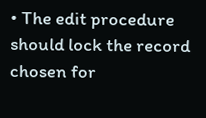• The edit procedure should lock the record chosen for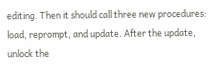editing. Then it should call three new procedures: load, reprompt, and update. After the update, unlock the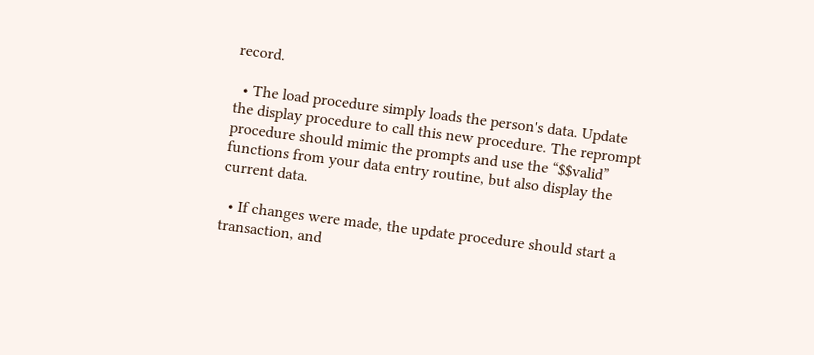record.

  • The load procedure simply loads the person's data. Update the display procedure to call this new procedure. The reprompt procedure should mimic the prompts and use the “$$valid” functions from your data entry routine, but also display the current data.

  • If changes were made, the update procedure should start a transaction, and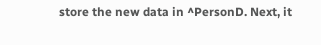store the new data in ^PersonD. Next, it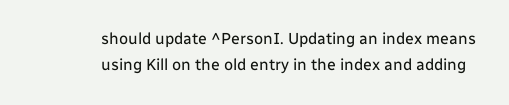should update ^PersonI. Updating an index means using Kill on the old entry in the index and adding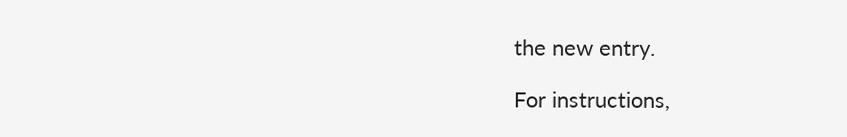the new entry.

For instructions,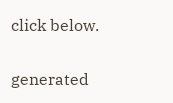click below.

generated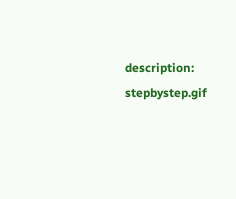description: stepbystep.gif